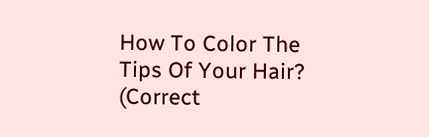How To Color The Tips Of Your Hair? (Correct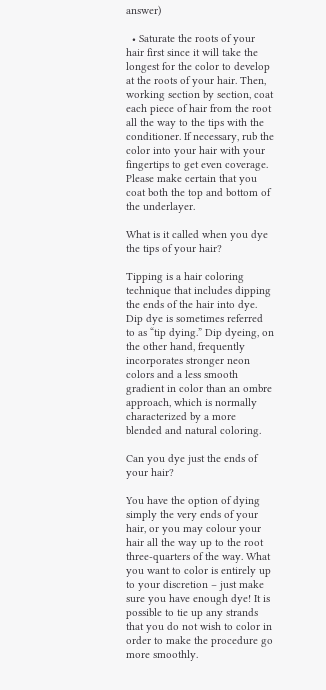answer)

  • Saturate the roots of your hair first since it will take the longest for the color to develop at the roots of your hair. Then, working section by section, coat each piece of hair from the root all the way to the tips with the conditioner. If necessary, rub the color into your hair with your fingertips to get even coverage. Please make certain that you coat both the top and bottom of the underlayer.

What is it called when you dye the tips of your hair?

Tipping is a hair coloring technique that includes dipping the ends of the hair into dye. Dip dye is sometimes referred to as “tip dying.” Dip dyeing, on the other hand, frequently incorporates stronger neon colors and a less smooth gradient in color than an ombre approach, which is normally characterized by a more blended and natural coloring.

Can you dye just the ends of your hair?

You have the option of dying simply the very ends of your hair, or you may colour your hair all the way up to the root three-quarters of the way. What you want to color is entirely up to your discretion – just make sure you have enough dye! It is possible to tie up any strands that you do not wish to color in order to make the procedure go more smoothly.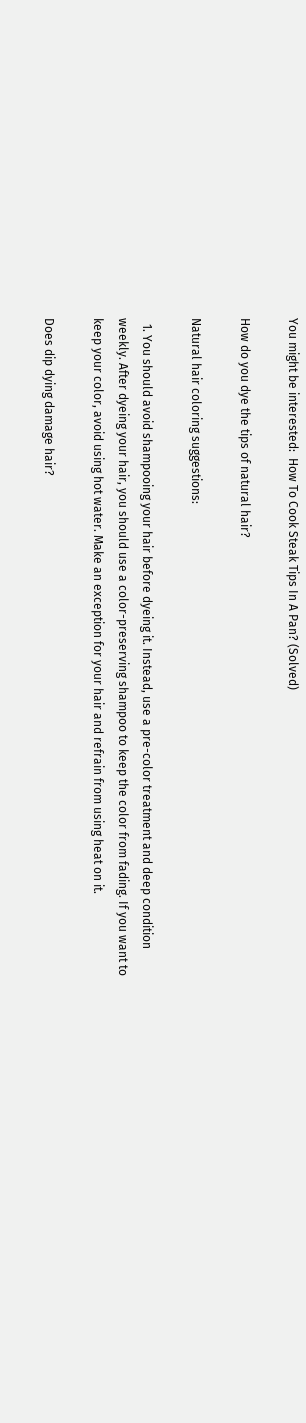You might be interested:  How To Cook Steak Tips In A Pan? (Solved)

How do you dye the tips of natural hair?

Natural hair coloring suggestions:

  1. You should avoid shampooing your hair before dyeing it. Instead, use a pre-color treatment and deep condition weekly. After dyeing your hair, you should use a color-preserving shampoo to keep the color from fading. If you want to keep your color, avoid using hot water. Make an exception for your hair and refrain from using heat on it.

Does dip dying damage hair?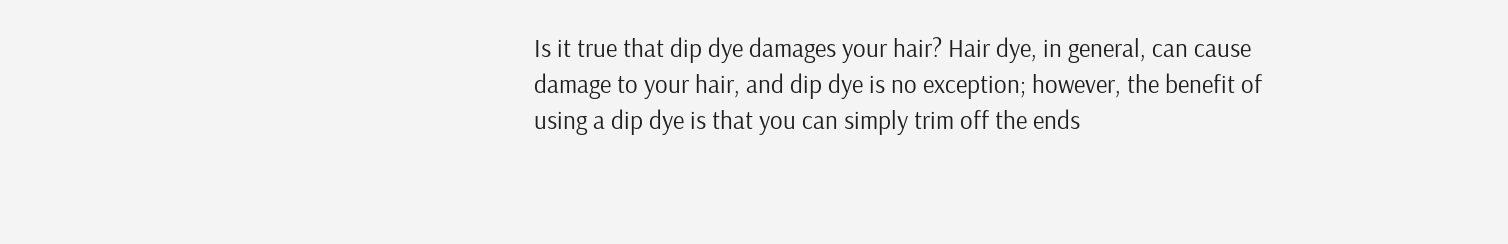Is it true that dip dye damages your hair? Hair dye, in general, can cause damage to your hair, and dip dye is no exception; however, the benefit of using a dip dye is that you can simply trim off the ends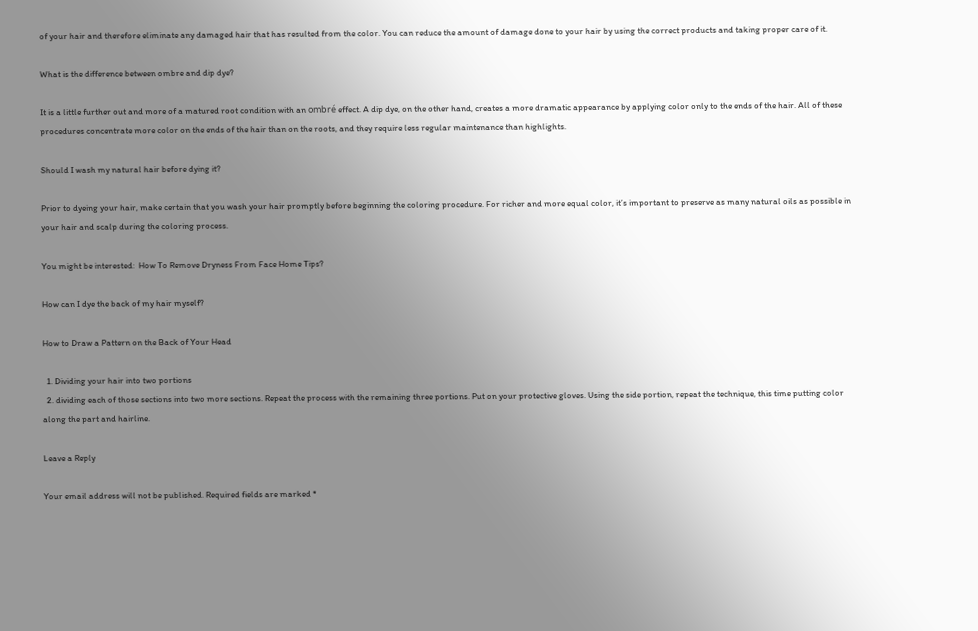of your hair and therefore eliminate any damaged hair that has resulted from the color. You can reduce the amount of damage done to your hair by using the correct products and taking proper care of it.

What is the difference between ombre and dip dye?

It is a little further out and more of a matured root condition with an ombré effect. A dip dye, on the other hand, creates a more dramatic appearance by applying color only to the ends of the hair. All of these procedures concentrate more color on the ends of the hair than on the roots, and they require less regular maintenance than highlights.

Should I wash my natural hair before dying it?

Prior to dyeing your hair, make certain that you wash your hair promptly before beginning the coloring procedure. For richer and more equal color, it’s important to preserve as many natural oils as possible in your hair and scalp during the coloring process.

You might be interested:  How To Remove Dryness From Face Home Tips?

How can I dye the back of my hair myself?

How to Draw a Pattern on the Back of Your Head

  1. Dividing your hair into two portions
  2. dividing each of those sections into two more sections. Repeat the process with the remaining three portions. Put on your protective gloves. Using the side portion, repeat the technique, this time putting color along the part and hairline.

Leave a Reply

Your email address will not be published. Required fields are marked *